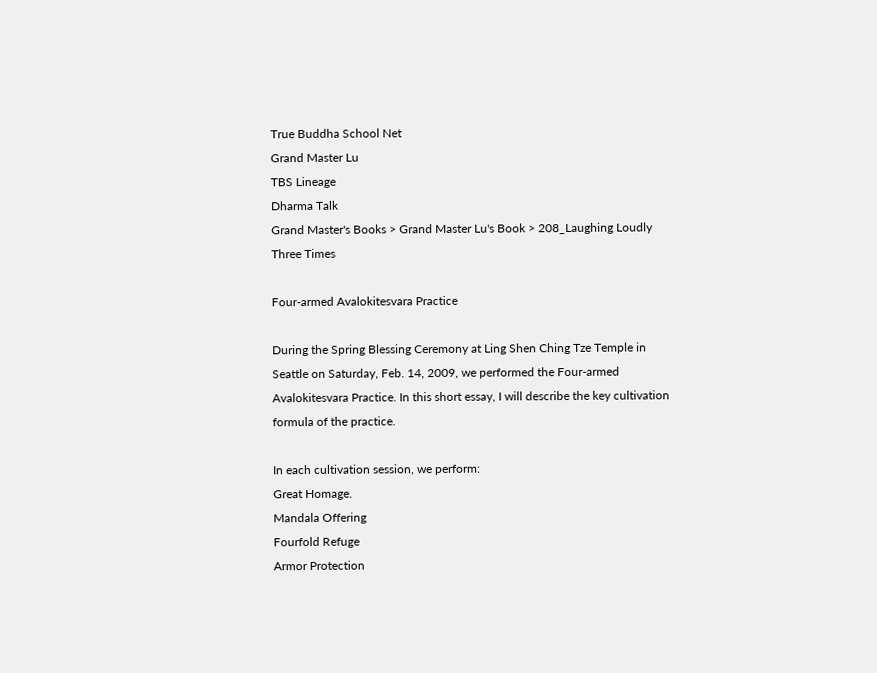True Buddha School Net
Grand Master Lu
TBS Lineage
Dharma Talk
Grand Master's Books > Grand Master Lu's Book > 208_Laughing Loudly Three Times

Four-armed Avalokitesvara Practice

During the Spring Blessing Ceremony at Ling Shen Ching Tze Temple in Seattle on Saturday, Feb. 14, 2009, we performed the Four-armed Avalokitesvara Practice. In this short essay, I will describe the key cultivation formula of the practice.

In each cultivation session, we perform:
Great Homage.
Mandala Offering
Fourfold Refuge
Armor Protection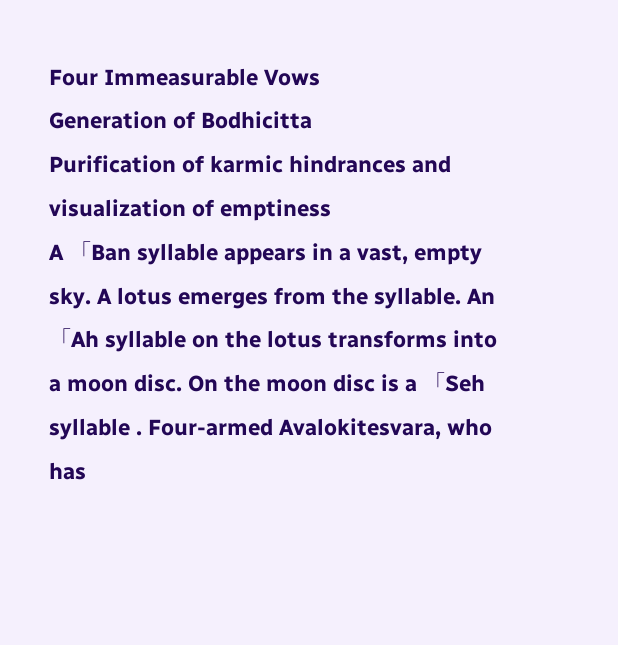Four Immeasurable Vows
Generation of Bodhicitta
Purification of karmic hindrances and visualization of emptiness
A 「Ban syllable appears in a vast, empty sky. A lotus emerges from the syllable. An「Ah syllable on the lotus transforms into a moon disc. On the moon disc is a 「Seh syllable . Four-armed Avalokitesvara, who has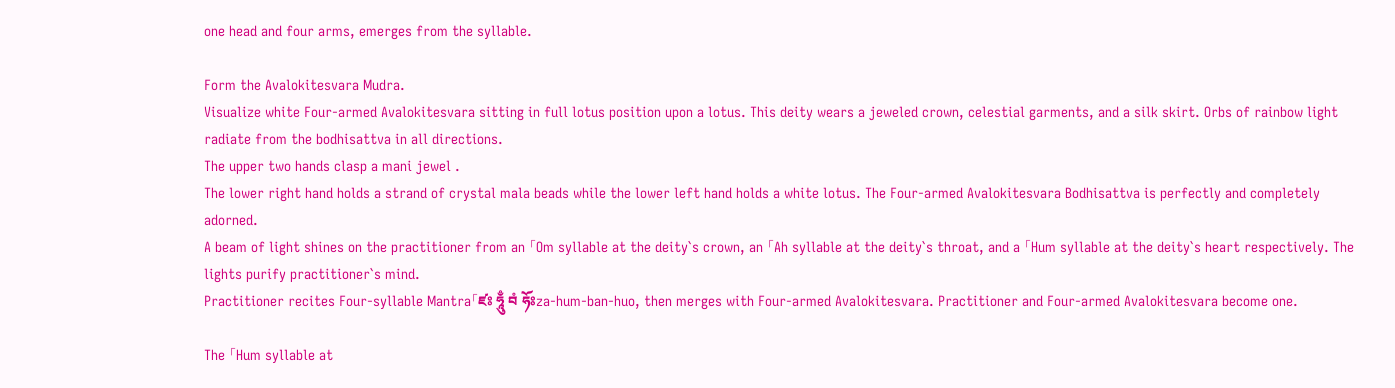one head and four arms, emerges from the syllable.

Form the Avalokitesvara Mudra.
Visualize white Four-armed Avalokitesvara sitting in full lotus position upon a lotus. This deity wears a jeweled crown, celestial garments, and a silk skirt. Orbs of rainbow light radiate from the bodhisattva in all directions.
The upper two hands clasp a mani jewel .
The lower right hand holds a strand of crystal mala beads while the lower left hand holds a white lotus. The Four-armed Avalokitesvara Bodhisattva is perfectly and completely adorned.
A beam of light shines on the practitioner from an 「Om syllable at the deity`s crown, an 「Ah syllable at the deity`s throat, and a 「Hum syllable at the deity`s heart respectively. The lights purify practitioner`s mind.
Practitioner recites Four-syllable Mantra「ཛཿ ཧཱུྃ བཾ ཧོཿza-hum-ban-huo, then merges with Four-armed Avalokitesvara. Practitioner and Four-armed Avalokitesvara become one.

The 「Hum syllable at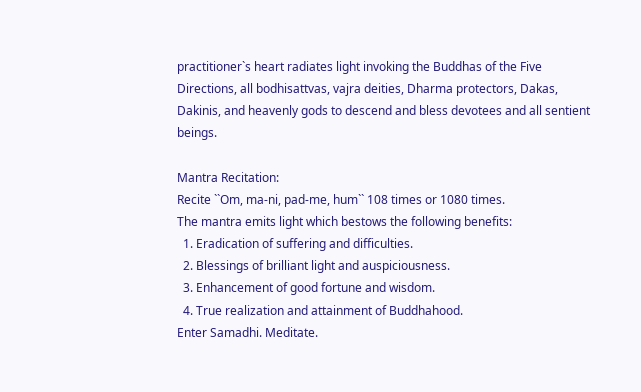practitioner`s heart radiates light invoking the Buddhas of the Five Directions, all bodhisattvas, vajra deities, Dharma protectors, Dakas, Dakinis, and heavenly gods to descend and bless devotees and all sentient beings.

Mantra Recitation:
Recite ``Om, ma-ni, pad-me, hum`` 108 times or 1080 times.
The mantra emits light which bestows the following benefits:
  1. Eradication of suffering and difficulties.
  2. Blessings of brilliant light and auspiciousness.
  3. Enhancement of good fortune and wisdom.
  4. True realization and attainment of Buddhahood.
Enter Samadhi. Meditate.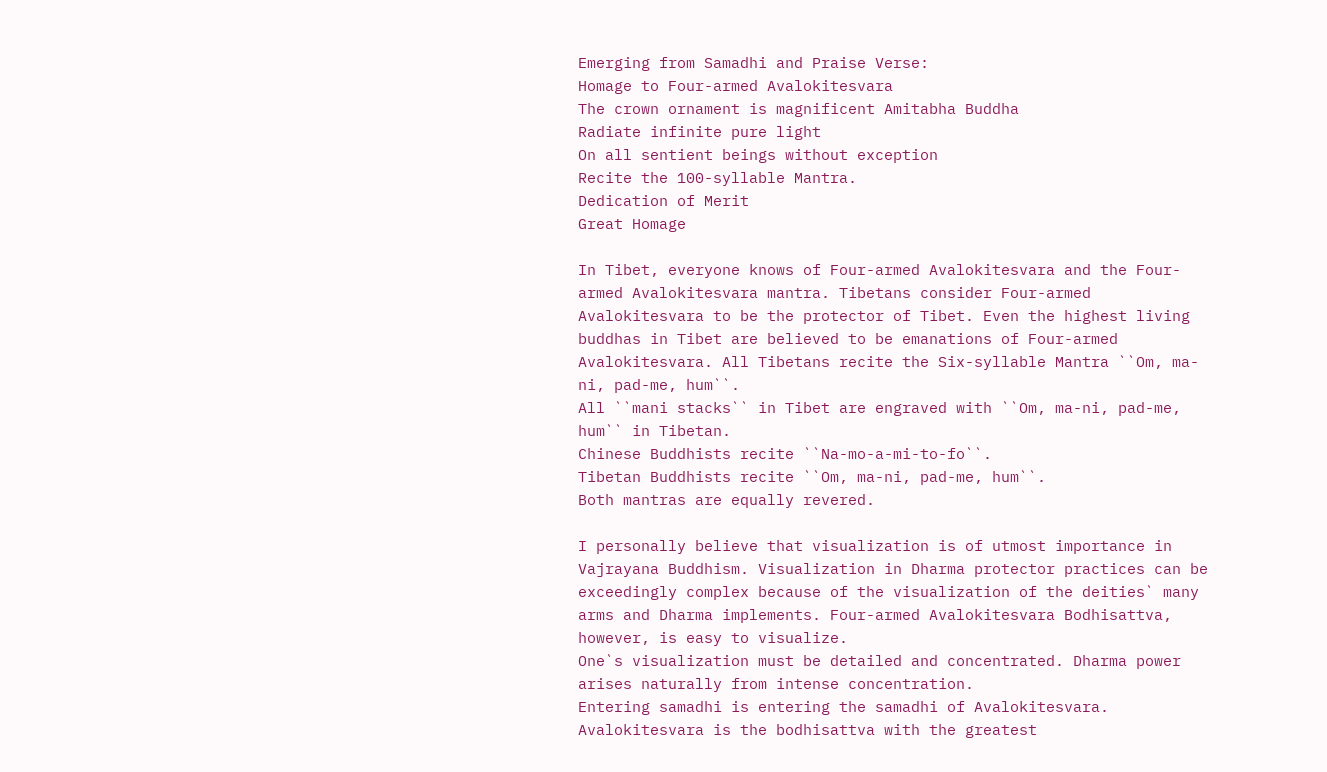Emerging from Samadhi and Praise Verse:
Homage to Four-armed Avalokitesvara
The crown ornament is magnificent Amitabha Buddha
Radiate infinite pure light
On all sentient beings without exception
Recite the 100-syllable Mantra.
Dedication of Merit
Great Homage

In Tibet, everyone knows of Four-armed Avalokitesvara and the Four-armed Avalokitesvara mantra. Tibetans consider Four-armed Avalokitesvara to be the protector of Tibet. Even the highest living buddhas in Tibet are believed to be emanations of Four-armed Avalokitesvara. All Tibetans recite the Six-syllable Mantra ``Om, ma-ni, pad-me, hum``.
All ``mani stacks`` in Tibet are engraved with ``Om, ma-ni, pad-me, hum`` in Tibetan.
Chinese Buddhists recite ``Na-mo-a-mi-to-fo``.
Tibetan Buddhists recite ``Om, ma-ni, pad-me, hum``.
Both mantras are equally revered.

I personally believe that visualization is of utmost importance in Vajrayana Buddhism. Visualization in Dharma protector practices can be exceedingly complex because of the visualization of the deities` many arms and Dharma implements. Four-armed Avalokitesvara Bodhisattva, however, is easy to visualize.
One`s visualization must be detailed and concentrated. Dharma power arises naturally from intense concentration.
Entering samadhi is entering the samadhi of Avalokitesvara. Avalokitesvara is the bodhisattva with the greatest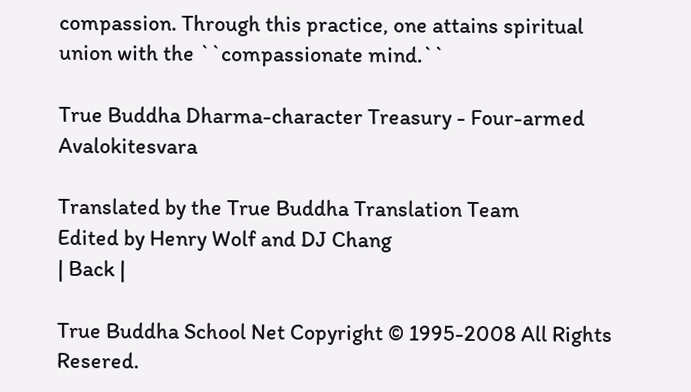compassion. Through this practice, one attains spiritual union with the ``compassionate mind.``

True Buddha Dharma-character Treasury - Four-armed Avalokitesvara

Translated by the True Buddha Translation Team
Edited by Henry Wolf and DJ Chang
| Back |

True Buddha School Net Copyright © 1995-2008 All Rights Resered.